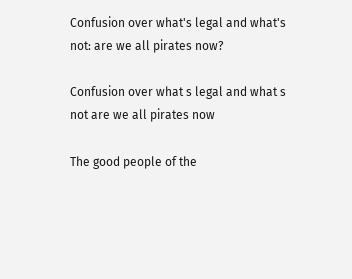Confusion over what's legal and what's not: are we all pirates now?

Confusion over what s legal and what s not are we all pirates now

The good people of the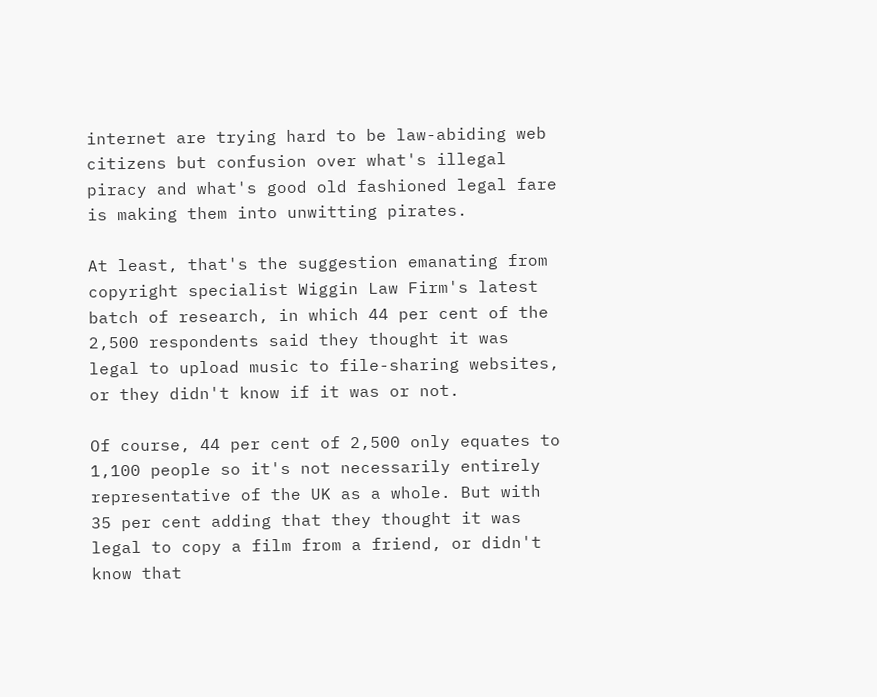internet are trying hard to be law-abiding web citizens but confusion over what's illegal piracy and what's good old fashioned legal fare is making them into unwitting pirates.

At least, that's the suggestion emanating from copyright specialist Wiggin Law Firm's latest batch of research, in which 44 per cent of the 2,500 respondents said they thought it was legal to upload music to file-sharing websites, or they didn't know if it was or not.

Of course, 44 per cent of 2,500 only equates to 1,100 people so it's not necessarily entirely representative of the UK as a whole. But with 35 per cent adding that they thought it was legal to copy a film from a friend, or didn't know that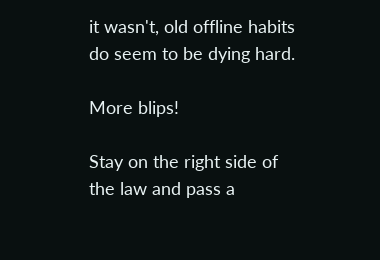it wasn't, old offline habits do seem to be dying hard.

More blips!

Stay on the right side of the law and pass a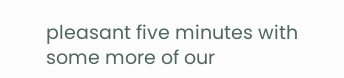pleasant five minutes with some more of our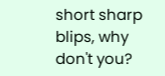short sharp blips, why don't you?